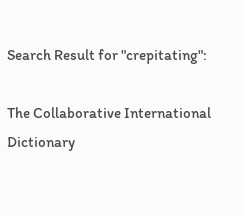Search Result for "crepitating":

The Collaborative International Dictionary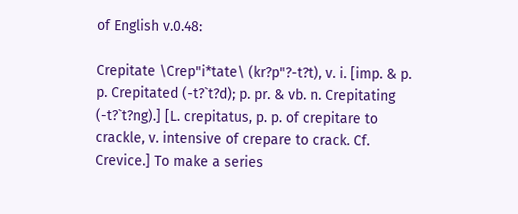of English v.0.48:

Crepitate \Crep"i*tate\ (kr?p"?-t?t), v. i. [imp. & p. p. Crepitated (-t?`t?d); p. pr. & vb. n. Crepitating (-t?`t?ng).] [L. crepitatus, p. p. of crepitare to crackle, v. intensive of crepare to crack. Cf. Crevice.] To make a series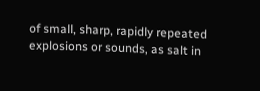of small, sharp, rapidly repeated explosions or sounds, as salt in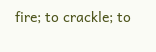fire; to crackle; to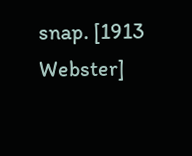snap. [1913 Webster]